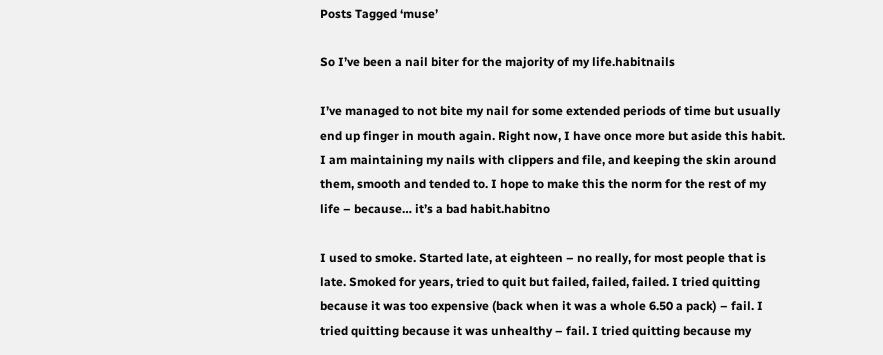Posts Tagged ‘muse’

So I’ve been a nail biter for the majority of my life.habitnails

I’ve managed to not bite my nail for some extended periods of time but usually end up finger in mouth again. Right now, I have once more but aside this habit. I am maintaining my nails with clippers and file, and keeping the skin around them, smooth and tended to. I hope to make this the norm for the rest of my life – because… it’s a bad habit.habitno

I used to smoke. Started late, at eighteen – no really, for most people that is late. Smoked for years, tried to quit but failed, failed, failed. I tried quitting because it was too expensive (back when it was a whole 6.50 a pack) – fail. I tried quitting because it was unhealthy – fail. I tried quitting because my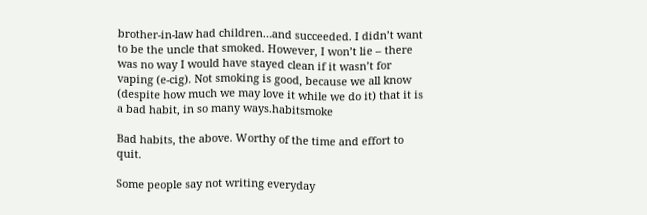brother-in-law had children…and succeeded. I didn’t want to be the uncle that smoked. However, I won’t lie – there was no way I would have stayed clean if it wasn’t for vaping (e-cig). Not smoking is good, because we all know (despite how much we may love it while we do it) that it is a bad habit, in so many ways.habitsmoke

Bad habits, the above. Worthy of the time and effort to quit.

Some people say not writing everyday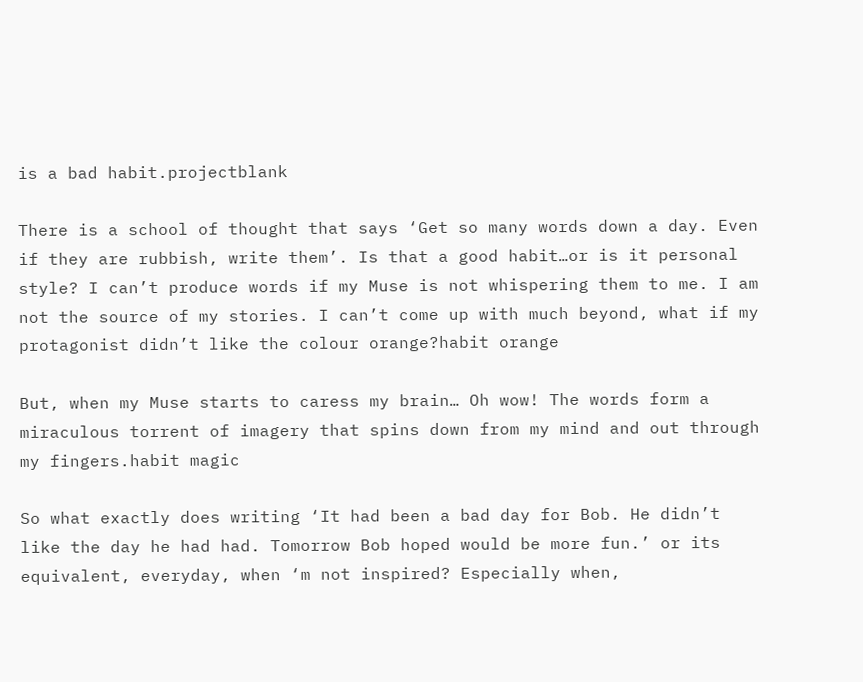is a bad habit.projectblank

There is a school of thought that says ‘Get so many words down a day. Even if they are rubbish, write them’. Is that a good habit…or is it personal style? I can’t produce words if my Muse is not whispering them to me. I am not the source of my stories. I can’t come up with much beyond, what if my protagonist didn’t like the colour orange?habit orange

But, when my Muse starts to caress my brain… Oh wow! The words form a miraculous torrent of imagery that spins down from my mind and out through  my fingers.habit magic

So what exactly does writing ‘It had been a bad day for Bob. He didn’t like the day he had had. Tomorrow Bob hoped would be more fun.’ or its equivalent, everyday, when ‘m not inspired? Especially when,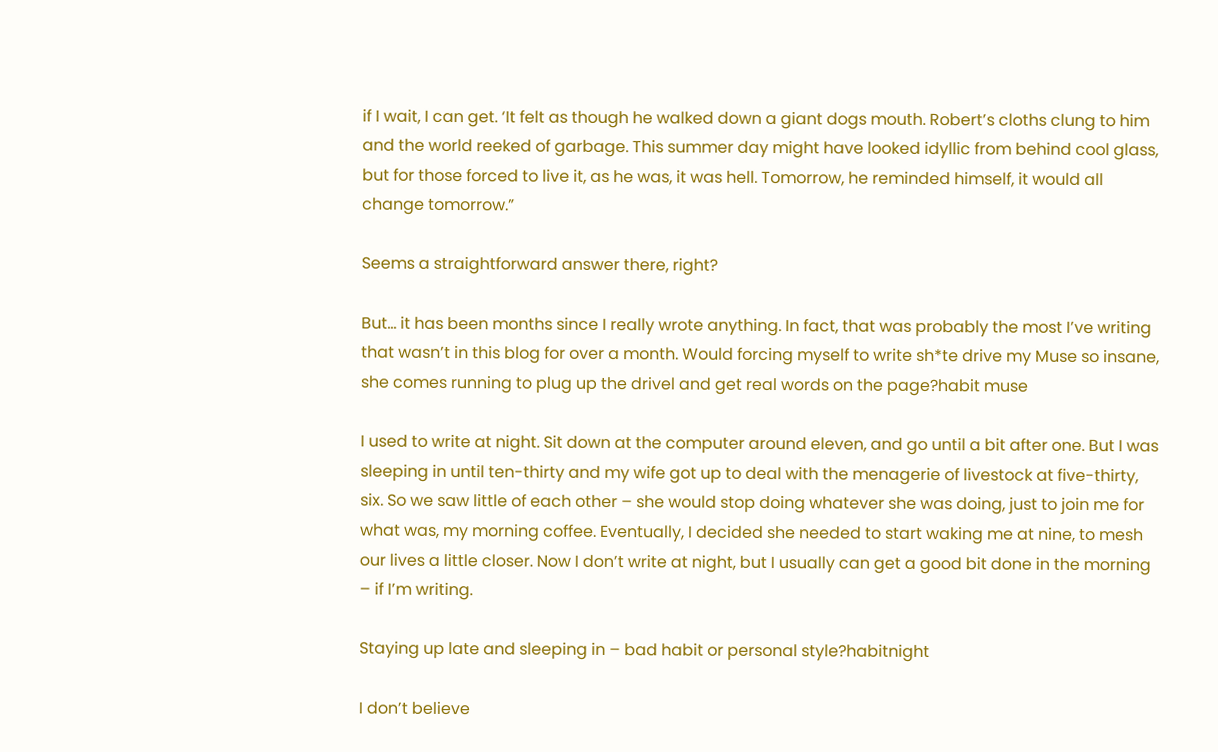if I wait, I can get. ‘It felt as though he walked down a giant dogs mouth. Robert’s cloths clung to him and the world reeked of garbage. This summer day might have looked idyllic from behind cool glass, but for those forced to live it, as he was, it was hell. Tomorrow, he reminded himself, it would all change tomorrow.”

Seems a straightforward answer there, right?

But… it has been months since I really wrote anything. In fact, that was probably the most I’ve writing that wasn’t in this blog for over a month. Would forcing myself to write sh*te drive my Muse so insane, she comes running to plug up the drivel and get real words on the page?habit muse

I used to write at night. Sit down at the computer around eleven, and go until a bit after one. But I was sleeping in until ten-thirty and my wife got up to deal with the menagerie of livestock at five-thirty, six. So we saw little of each other – she would stop doing whatever she was doing, just to join me for what was, my morning coffee. Eventually, I decided she needed to start waking me at nine, to mesh our lives a little closer. Now I don’t write at night, but I usually can get a good bit done in the morning – if I’m writing.

Staying up late and sleeping in – bad habit or personal style?habitnight

I don’t believe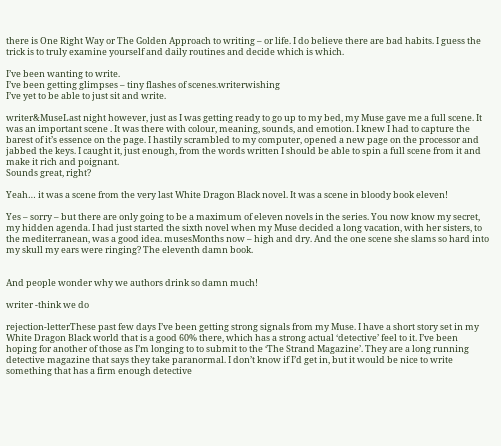there is One Right Way or The Golden Approach to writing – or life. I do believe there are bad habits. I guess the trick is to truly examine yourself and daily routines and decide which is which.

I’ve been wanting to write.
I’ve been getting glimpses – tiny flashes of scenes.writerwishing
I’ve yet to be able to just sit and write.

writer&MuseLast night however, just as I was getting ready to go up to my bed, my Muse gave me a full scene. It was an important scene . It was there with colour, meaning, sounds, and emotion. I knew I had to capture the barest of it’s essence on the page. I hastily scrambled to my computer, opened a new page on the processor and jabbed the keys. I caught it, just enough, from the words written I should be able to spin a full scene from it and make it rich and poignant.
Sounds great, right?

Yeah… it was a scene from the very last White Dragon Black novel. It was a scene in bloody book eleven!

Yes – sorry – but there are only going to be a maximum of eleven novels in the series. You now know my secret, my hidden agenda. I had just started the sixth novel when my Muse decided a long vacation, with her sisters, to the mediterranean, was a good idea. musesMonths now – high and dry. And the one scene she slams so hard into my skull my ears were ringing? The eleventh damn book.


And people wonder why we authors drink so damn much!

writer -think we do

rejection-letterThese past few days I’ve been getting strong signals from my Muse. I have a short story set in my White Dragon Black world that is a good 60% there, which has a strong actual ‘detective’ feel to it. I’ve been hoping for another of those as I’m longing to to submit to the ‘The Strand Magazine’. They are a long running detective magazine that says they take paranormal. I don’t know if I’d get in, but it would be nice to write something that has a firm enough detective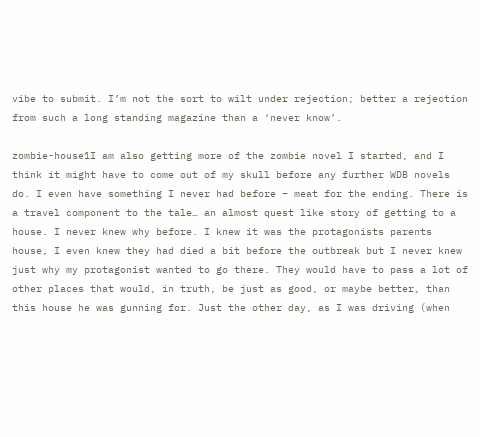vibe to submit. I’m not the sort to wilt under rejection; better a rejection from such a long standing magazine than a ‘never know’.

zombie-house1I am also getting more of the zombie novel I started, and I think it might have to come out of my skull before any further WDB novels do. I even have something I never had before – meat for the ending. There is a travel component to the tale… an almost quest like story of getting to a house. I never knew why before. I knew it was the protagonists parents house, I even knew they had died a bit before the outbreak but I never knew just why my protagonist wanted to go there. They would have to pass a lot of other places that would, in truth, be just as good, or maybe better, than this house he was gunning for. Just the other day, as I was driving (when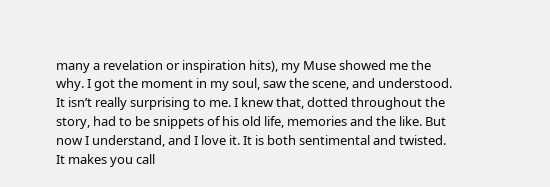many a revelation or inspiration hits), my Muse showed me the why. I got the moment in my soul, saw the scene, and understood. It isn’t really surprising to me. I knew that, dotted throughout the story, had to be snippets of his old life, memories and the like. But now I understand, and I love it. It is both sentimental and twisted. It makes you call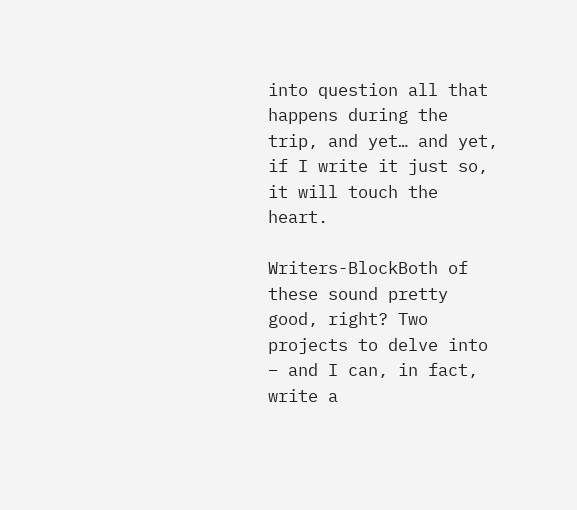into question all that happens during the trip, and yet… and yet, if I write it just so, it will touch the heart.

Writers-BlockBoth of these sound pretty good, right? Two projects to delve into – and I can, in fact, write a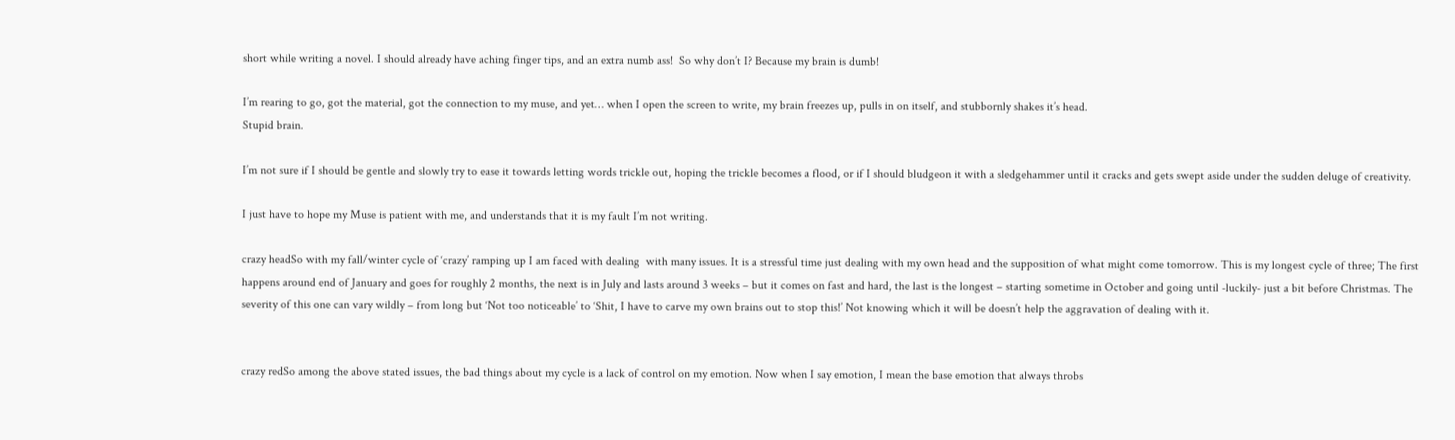short while writing a novel. I should already have aching finger tips, and an extra numb ass!  So why don’t I? Because my brain is dumb!

I’m rearing to go, got the material, got the connection to my muse, and yet… when I open the screen to write, my brain freezes up, pulls in on itself, and stubbornly shakes it’s head.
Stupid brain.

I’m not sure if I should be gentle and slowly try to ease it towards letting words trickle out, hoping the trickle becomes a flood, or if I should bludgeon it with a sledgehammer until it cracks and gets swept aside under the sudden deluge of creativity.

I just have to hope my Muse is patient with me, and understands that it is my fault I’m not writing.

crazy headSo with my fall/winter cycle of ‘crazy’ ramping up I am faced with dealing  with many issues. It is a stressful time just dealing with my own head and the supposition of what might come tomorrow. This is my longest cycle of three; The first happens around end of January and goes for roughly 2 months, the next is in July and lasts around 3 weeks – but it comes on fast and hard, the last is the longest – starting sometime in October and going until -luckily- just a bit before Christmas. The severity of this one can vary wildly – from long but ‘Not too noticeable’ to ‘Shit, I have to carve my own brains out to stop this!’ Not knowing which it will be doesn’t help the aggravation of dealing with it.


crazy redSo among the above stated issues, the bad things about my cycle is a lack of control on my emotion. Now when I say emotion, I mean the base emotion that always throbs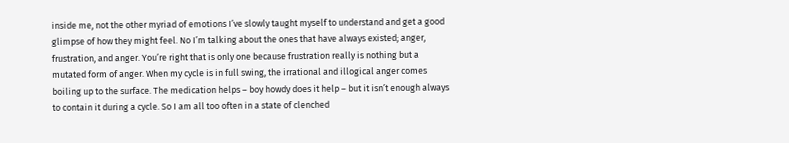inside me, not the other myriad of emotions I’ve slowly taught myself to understand and get a good glimpse of how they might feel. No I’m talking about the ones that have always existed; anger, frustration, and anger. You’re right that is only one because frustration really is nothing but a mutated form of anger. When my cycle is in full swing, the irrational and illogical anger comes boiling up to the surface. The medication helps – boy howdy does it help – but it isn’t enough always to contain it during a cycle. So I am all too often in a state of clenched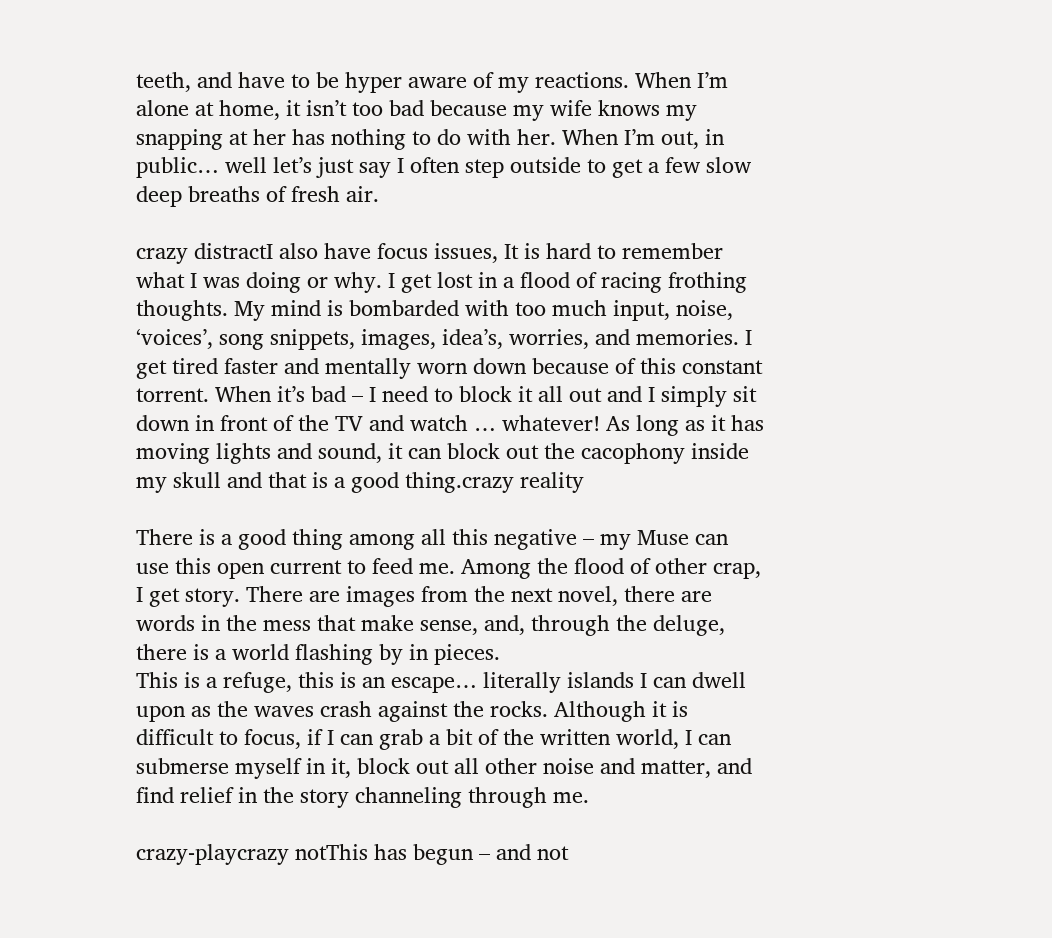teeth, and have to be hyper aware of my reactions. When I’m alone at home, it isn’t too bad because my wife knows my snapping at her has nothing to do with her. When I’m out, in public… well let’s just say I often step outside to get a few slow deep breaths of fresh air.

crazy distractI also have focus issues, It is hard to remember what I was doing or why. I get lost in a flood of racing frothing thoughts. My mind is bombarded with too much input, noise, ‘voices’, song snippets, images, idea’s, worries, and memories. I get tired faster and mentally worn down because of this constant torrent. When it’s bad – I need to block it all out and I simply sit down in front of the TV and watch … whatever! As long as it has moving lights and sound, it can block out the cacophony inside my skull and that is a good thing.crazy reality

There is a good thing among all this negative – my Muse can use this open current to feed me. Among the flood of other crap, I get story. There are images from the next novel, there are words in the mess that make sense, and, through the deluge, there is a world flashing by in pieces.
This is a refuge, this is an escape… literally islands I can dwell upon as the waves crash against the rocks. Although it is difficult to focus, if I can grab a bit of the written world, I can submerse myself in it, block out all other noise and matter, and find relief in the story channeling through me.

crazy-playcrazy notThis has begun – and not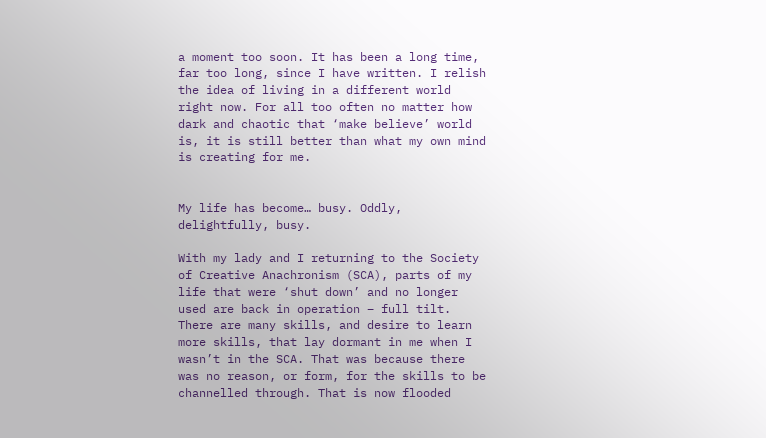a moment too soon. It has been a long time, far too long, since I have written. I relish the idea of living in a different world right now. For all too often no matter how dark and chaotic that ‘make believe’ world is, it is still better than what my own mind is creating for me.


My life has become… busy. Oddly, delightfully, busy.

With my lady and I returning to the Society of Creative Anachronism (SCA), parts of my life that were ‘shut down’ and no longer used are back in operation – full tilt. There are many skills, and desire to learn more skills, that lay dormant in me when I wasn’t in the SCA. That was because there was no reason, or form, for the skills to be channelled through. That is now flooded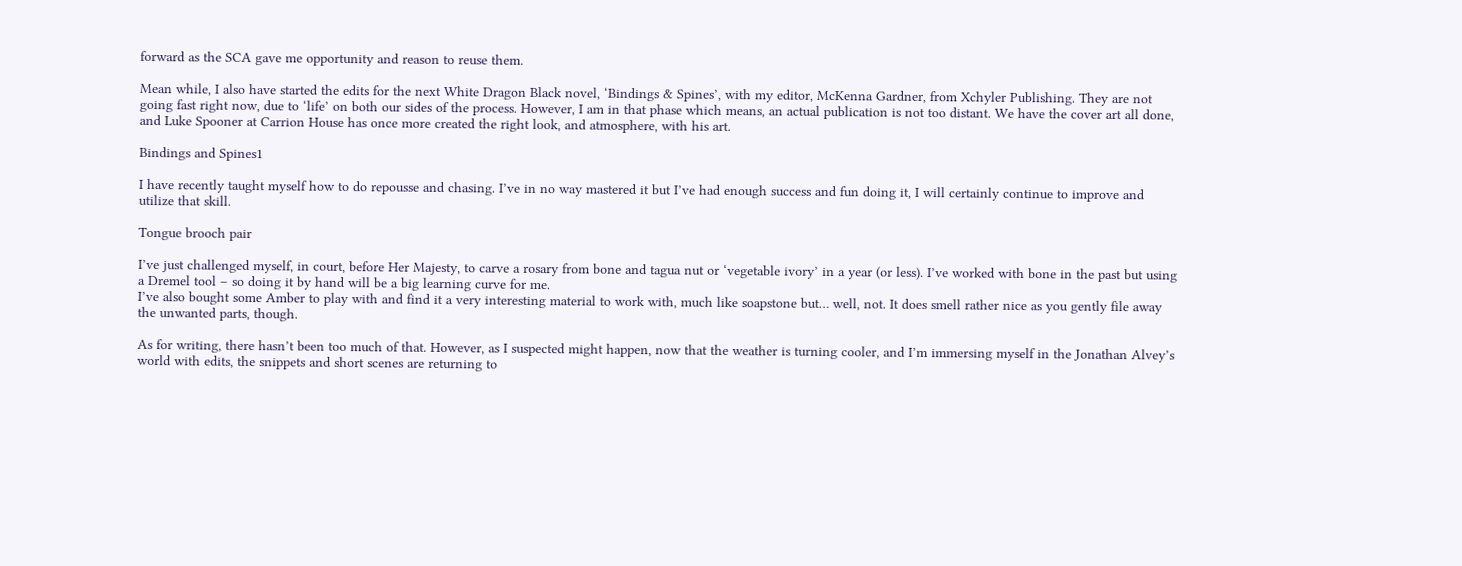forward as the SCA gave me opportunity and reason to reuse them.

Mean while, I also have started the edits for the next White Dragon Black novel, ‘Bindings & Spines’, with my editor, McKenna Gardner, from Xchyler Publishing. They are not going fast right now, due to ‘life’ on both our sides of the process. However, I am in that phase which means, an actual publication is not too distant. We have the cover art all done, and Luke Spooner at Carrion House has once more created the right look, and atmosphere, with his art.

Bindings and Spines1

I have recently taught myself how to do repousse and chasing. I’ve in no way mastered it but I’ve had enough success and fun doing it, I will certainly continue to improve and utilize that skill.

Tongue brooch pair

I’ve just challenged myself, in court, before Her Majesty, to carve a rosary from bone and tagua nut or ‘vegetable ivory’ in a year (or less). I’ve worked with bone in the past but using a Dremel tool – so doing it by hand will be a big learning curve for me.
I’ve also bought some Amber to play with and find it a very interesting material to work with, much like soapstone but… well, not. It does smell rather nice as you gently file away the unwanted parts, though.

As for writing, there hasn’t been too much of that. However, as I suspected might happen, now that the weather is turning cooler, and I’m immersing myself in the Jonathan Alvey’s world with edits, the snippets and short scenes are returning to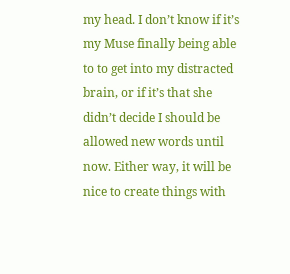my head. I don’t know if it’s my Muse finally being able to to get into my distracted brain, or if it’s that she didn’t decide I should be allowed new words until now. Either way, it will be nice to create things with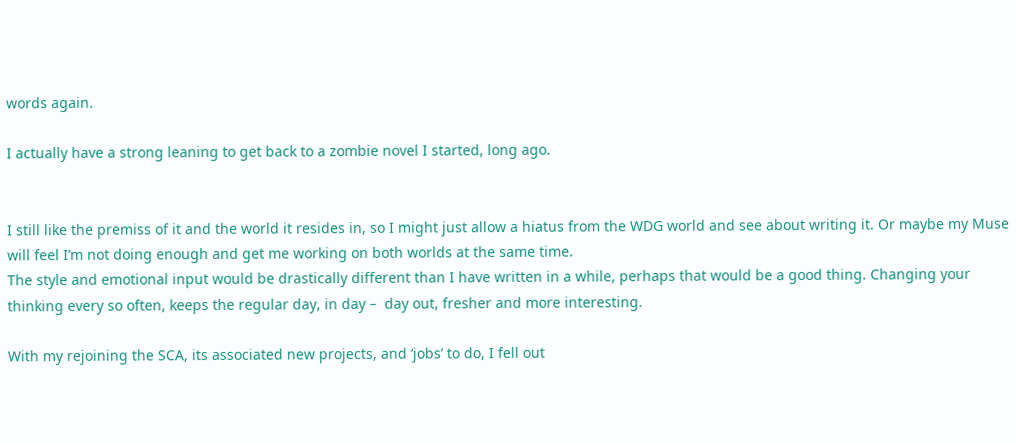words again.

I actually have a strong leaning to get back to a zombie novel I started, long ago.


I still like the premiss of it and the world it resides in, so I might just allow a hiatus from the WDG world and see about writing it. Or maybe my Muse will feel I’m not doing enough and get me working on both worlds at the same time.
The style and emotional input would be drastically different than I have written in a while, perhaps that would be a good thing. Changing your thinking every so often, keeps the regular day, in day –  day out, fresher and more interesting.

With my rejoining the SCA, its associated new projects, and ‘jobs’ to do, I fell out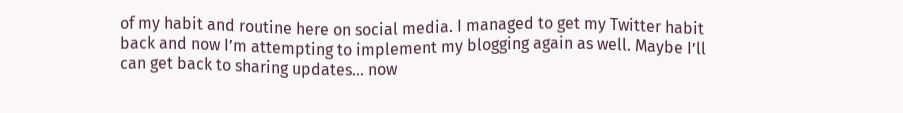of my habit and routine here on social media. I managed to get my Twitter habit back and now I’m attempting to implement my blogging again as well. Maybe I’ll can get back to sharing updates… now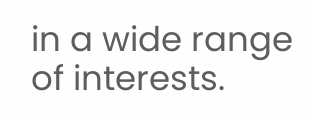in a wide range of interests.